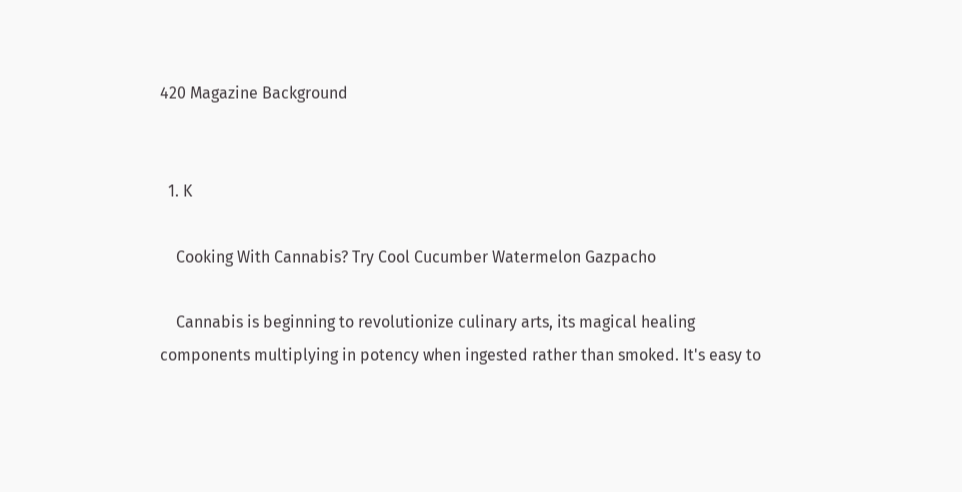420 Magazine Background


  1. K

    Cooking With Cannabis? Try Cool Cucumber Watermelon Gazpacho

    Cannabis is beginning to revolutionize culinary arts, its magical healing components multiplying in potency when ingested rather than smoked. It's easy to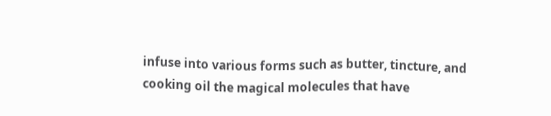infuse into various forms such as butter, tincture, and cooking oil the magical molecules that have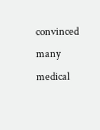convinced many medical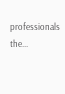professionals the...